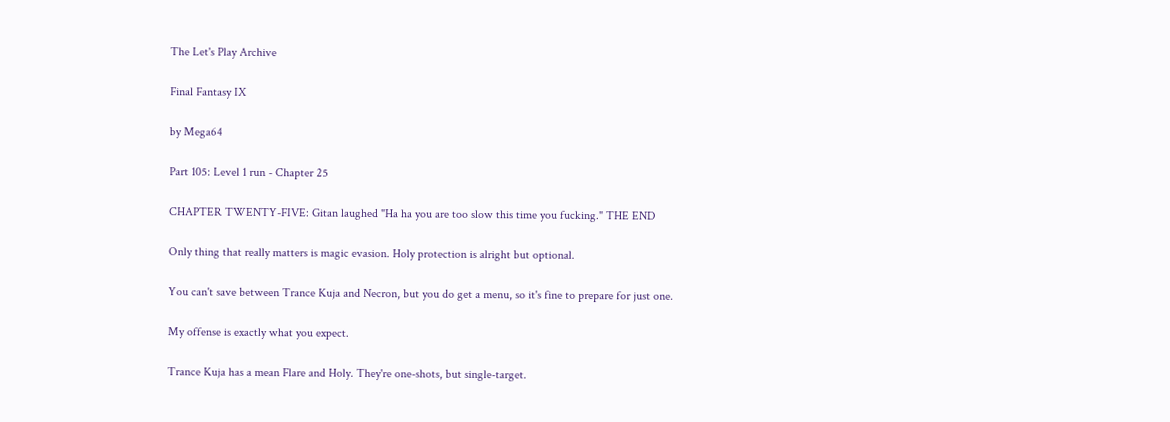The Let's Play Archive

Final Fantasy IX

by Mega64

Part 105: Level 1 run - Chapter 25

CHAPTER TWENTY-FIVE: Gitan laughed "Ha ha you are too slow this time you fucking." THE END

Only thing that really matters is magic evasion. Holy protection is alright but optional.

You can't save between Trance Kuja and Necron, but you do get a menu, so it's fine to prepare for just one.

My offense is exactly what you expect.

Trance Kuja has a mean Flare and Holy. They're one-shots, but single-target.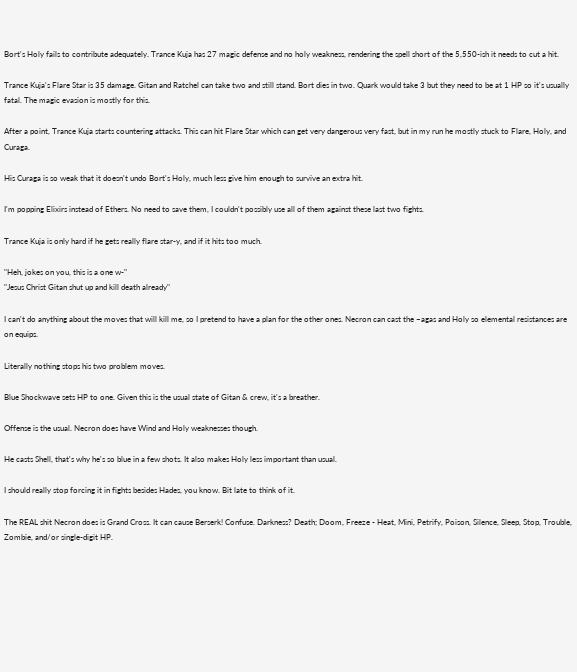Bort's Holy fails to contribute adequately. Trance Kuja has 27 magic defense and no holy weakness, rendering the spell short of the 5,550-ish it needs to cut a hit.

Trance Kuja's Flare Star is 35 damage. Gitan and Ratchel can take two and still stand. Bort dies in two. Quark would take 3 but they need to be at 1 HP so it's usually fatal. The magic evasion is mostly for this.

After a point, Trance Kuja starts countering attacks. This can hit Flare Star which can get very dangerous very fast, but in my run he mostly stuck to Flare, Holy, and Curaga.

His Curaga is so weak that it doesn't undo Bort's Holy, much less give him enough to survive an extra hit.

I'm popping Elixirs instead of Ethers. No need to save them, I couldn't possibly use all of them against these last two fights.

Trance Kuja is only hard if he gets really flare star-y, and if it hits too much.

"Heh, jokes on you, this is a one w-"
"Jesus Christ Gitan shut up and kill death already"

I can't do anything about the moves that will kill me, so I pretend to have a plan for the other ones. Necron can cast the ~agas and Holy so elemental resistances are on equips.

Literally nothing stops his two problem moves.

Blue Shockwave sets HP to one. Given this is the usual state of Gitan & crew, it's a breather.

Offense is the usual. Necron does have Wind and Holy weaknesses though.

He casts Shell, that's why he's so blue in a few shots. It also makes Holy less important than usual.

I should really stop forcing it in fights besides Hades, you know. Bit late to think of it.

The REAL shit Necron does is Grand Cross. It can cause Berserk! Confuse. Darkness? Death; Doom, Freeze - Heat, Mini, Petrify, Poison, Silence, Sleep, Stop, Trouble, Zombie, and/or single-digit HP.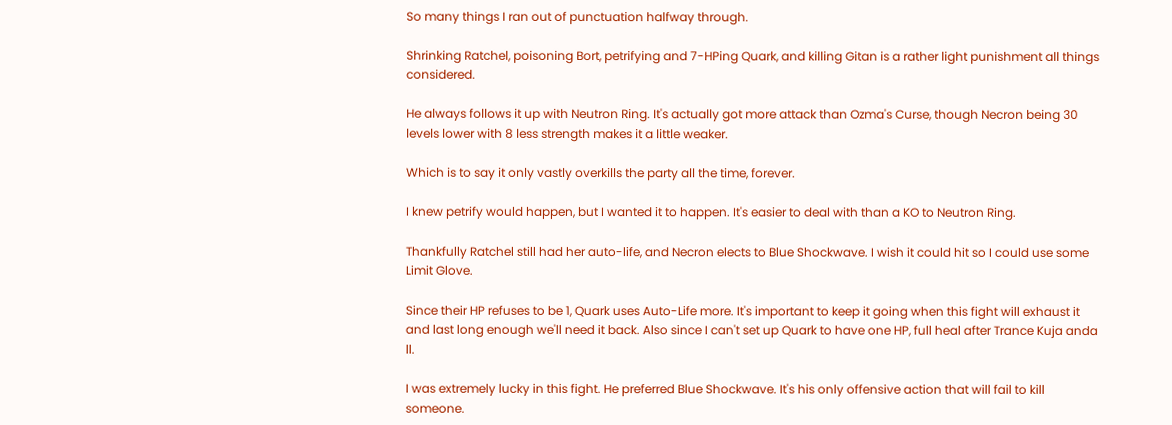So many things I ran out of punctuation halfway through.

Shrinking Ratchel, poisoning Bort, petrifying and 7-HPing Quark, and killing Gitan is a rather light punishment all things considered.

He always follows it up with Neutron Ring. It's actually got more attack than Ozma's Curse, though Necron being 30 levels lower with 8 less strength makes it a little weaker.

Which is to say it only vastly overkills the party all the time, forever.

I knew petrify would happen, but I wanted it to happen. It's easier to deal with than a KO to Neutron Ring.

Thankfully Ratchel still had her auto-life, and Necron elects to Blue Shockwave. I wish it could hit so I could use some Limit Glove.

Since their HP refuses to be 1, Quark uses Auto-Life more. It's important to keep it going when this fight will exhaust it and last long enough we'll need it back. Also since I can't set up Quark to have one HP, full heal after Trance Kuja anda ll.

I was extremely lucky in this fight. He preferred Blue Shockwave. It's his only offensive action that will fail to kill someone.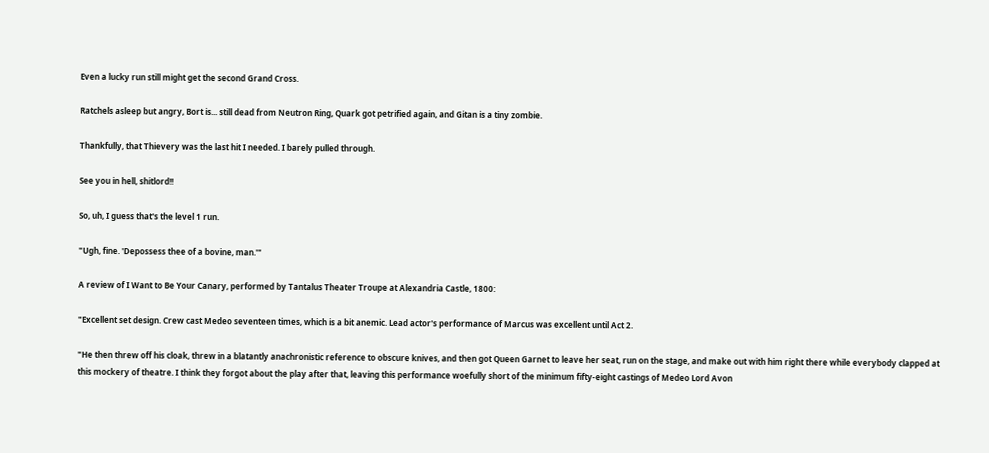Even a lucky run still might get the second Grand Cross.

Ratchels asleep but angry, Bort is... still dead from Neutron Ring, Quark got petrified again, and Gitan is a tiny zombie.

Thankfully, that Thievery was the last hit I needed. I barely pulled through.

See you in hell, shitlord!!

So, uh, I guess that's the level 1 run.

"Ugh, fine. 'Depossess thee of a bovine, man.'"

A review of I Want to Be Your Canary, performed by Tantalus Theater Troupe at Alexandria Castle, 1800:

"Excellent set design. Crew cast Medeo seventeen times, which is a bit anemic. Lead actor's performance of Marcus was excellent until Act 2.

"He then threw off his cloak, threw in a blatantly anachronistic reference to obscure knives, and then got Queen Garnet to leave her seat, run on the stage, and make out with him right there while everybody clapped at this mockery of theatre. I think they forgot about the play after that, leaving this performance woefully short of the minimum fifty-eight castings of Medeo Lord Avon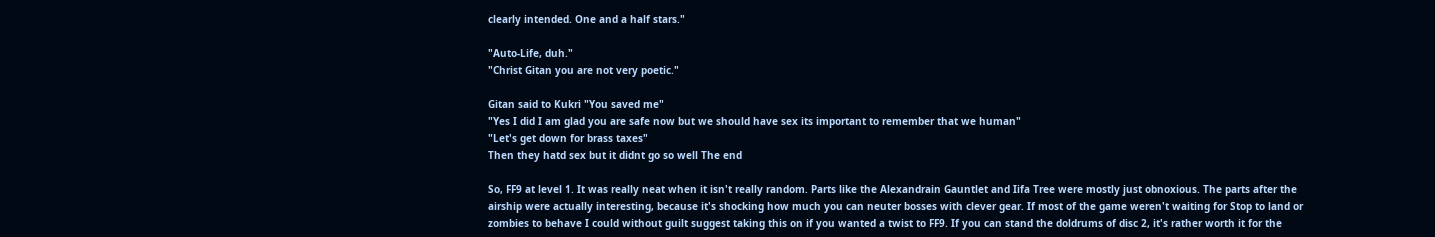clearly intended. One and a half stars."

"Auto-Life, duh."
"Christ Gitan you are not very poetic."

Gitan said to Kukri "You saved me"
"Yes I did I am glad you are safe now but we should have sex its important to remember that we human"
"Let's get down for brass taxes"
Then they hatd sex but it didnt go so well The end

So, FF9 at level 1. It was really neat when it isn't really random. Parts like the Alexandrain Gauntlet and Iifa Tree were mostly just obnoxious. The parts after the airship were actually interesting, because it's shocking how much you can neuter bosses with clever gear. If most of the game weren't waiting for Stop to land or zombies to behave I could without guilt suggest taking this on if you wanted a twist to FF9. If you can stand the doldrums of disc 2, it's rather worth it for the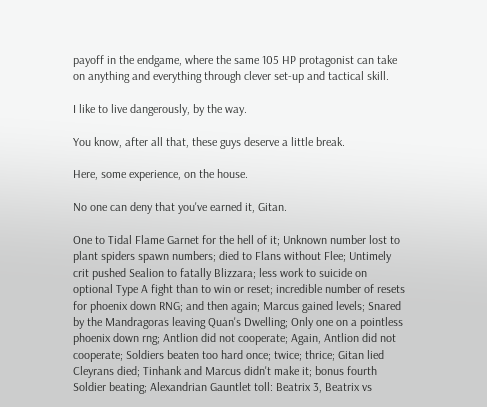payoff in the endgame, where the same 105 HP protagonist can take on anything and everything through clever set-up and tactical skill.

I like to live dangerously, by the way.

You know, after all that, these guys deserve a little break.

Here, some experience, on the house.

No one can deny that you've earned it, Gitan.

One to Tidal Flame Garnet for the hell of it; Unknown number lost to plant spiders spawn numbers; died to Flans without Flee; Untimely crit pushed Sealion to fatally Blizzara; less work to suicide on optional Type A fight than to win or reset; incredible number of resets for phoenix down RNG; and then again; Marcus gained levels; Snared by the Mandragoras leaving Quan's Dwelling; Only one on a pointless phoenix down rng; Antlion did not cooperate; Again, Antlion did not cooperate; Soldiers beaten too hard once; twice; thrice; Gitan lied Cleyrans died; Tinhank and Marcus didn't make it; bonus fourth Soldier beating; Alexandrian Gauntlet toll: Beatrix 3, Beatrix vs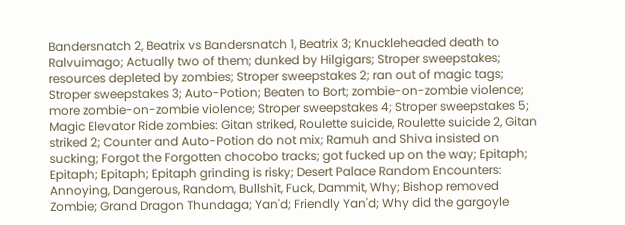Bandersnatch 2, Beatrix vs Bandersnatch 1, Beatrix 3; Knuckleheaded death to Ralvuimago; Actually two of them; dunked by Hilgigars; Stroper sweepstakes; resources depleted by zombies; Stroper sweepstakes 2; ran out of magic tags; Stroper sweepstakes 3; Auto-Potion; Beaten to Bort; zombie-on-zombie violence; more zombie-on-zombie violence; Stroper sweepstakes 4; Stroper sweepstakes 5; Magic Elevator Ride zombies: Gitan striked, Roulette suicide, Roulette suicide 2, Gitan striked 2; Counter and Auto-Potion do not mix; Ramuh and Shiva insisted on sucking; Forgot the Forgotten chocobo tracks; got fucked up on the way; Epitaph; Epitaph; Epitaph; Epitaph grinding is risky; Desert Palace Random Encounters: Annoying, Dangerous, Random, Bullshit, Fuck, Dammit, Why; Bishop removed Zombie; Grand Dragon Thundaga; Yan'd; Friendly Yan'd; Why did the gargoyle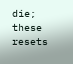die; these resets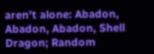aren't alone: Abadon, Abadon, Abadon, Shell Dragon; Random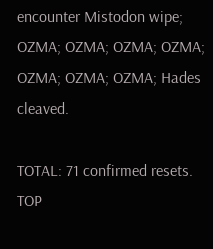encounter Mistodon wipe; OZMA; OZMA; OZMA; OZMA; OZMA; OZMA; OZMA; Hades cleaved.

TOTAL: 71 confirmed resets.
TOP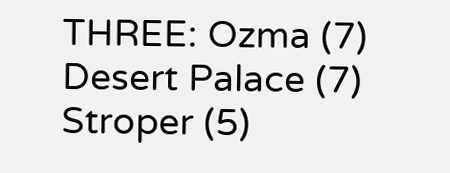THREE: Ozma (7) Desert Palace (7) Stroper (5)